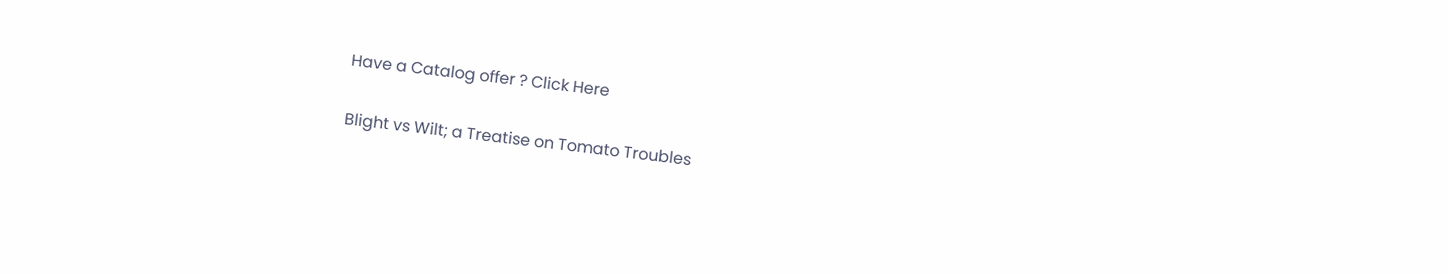Have a Catalog offer ? Click Here

Blight vs Wilt; a Treatise on Tomato Troubles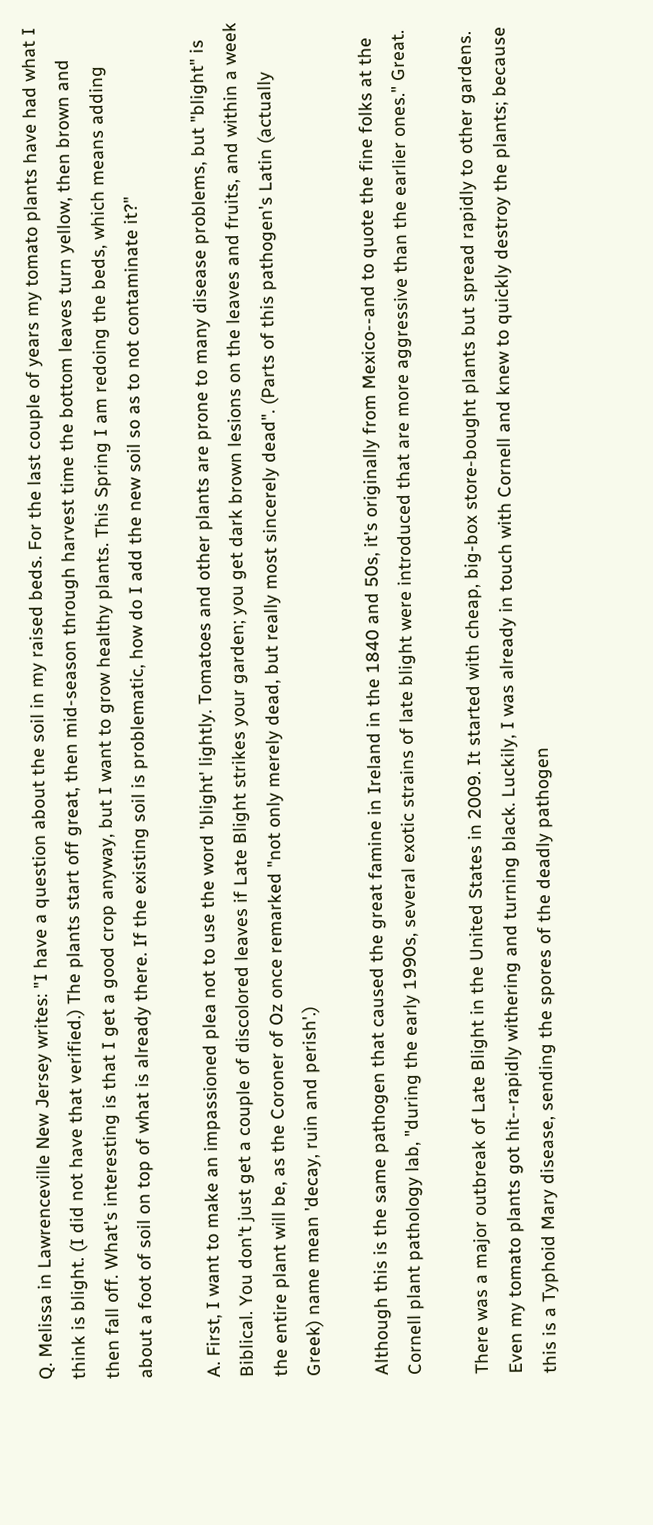Q. Melissa in Lawrenceville New Jersey writes: "I have a question about the soil in my raised beds. For the last couple of years my tomato plants have had what I think is blight. (I did not have that verified.) The plants start off great, then mid-season through harvest time the bottom leaves turn yellow, then brown and then fall off. What's interesting is that I get a good crop anyway, but I want to grow healthy plants. This Spring I am redoing the beds, which means adding about a foot of soil on top of what is already there. If the existing soil is problematic, how do I add the new soil so as to not contaminate it?"

A. First, I want to make an impassioned plea not to use the word 'blight' lightly. Tomatoes and other plants are prone to many disease problems, but "blight" is Biblical. You don't just get a couple of discolored leaves if Late Blight strikes your garden; you get dark brown lesions on the leaves and fruits, and within a week the entire plant will be, as the Coroner of Oz once remarked "not only merely dead, but really most sincerely dead". (Parts of this pathogen's Latin (actually Greek) name mean 'decay, ruin and perish'.)

Although this is the same pathogen that caused the great famine in Ireland in the 1840 and 50s, it's originally from Mexico--and to quote the fine folks at the Cornell plant pathology lab, "during the early 1990s, several exotic strains of late blight were introduced that are more aggressive than the earlier ones." Great.

There was a major outbreak of Late Blight in the United States in 2009. It started with cheap, big-box store-bought plants but spread rapidly to other gardens. Even my tomato plants got hit--rapidly withering and turning black. Luckily, I was already in touch with Cornell and knew to quickly destroy the plants; because this is a Typhoid Mary disease, sending the spores of the deadly pathogen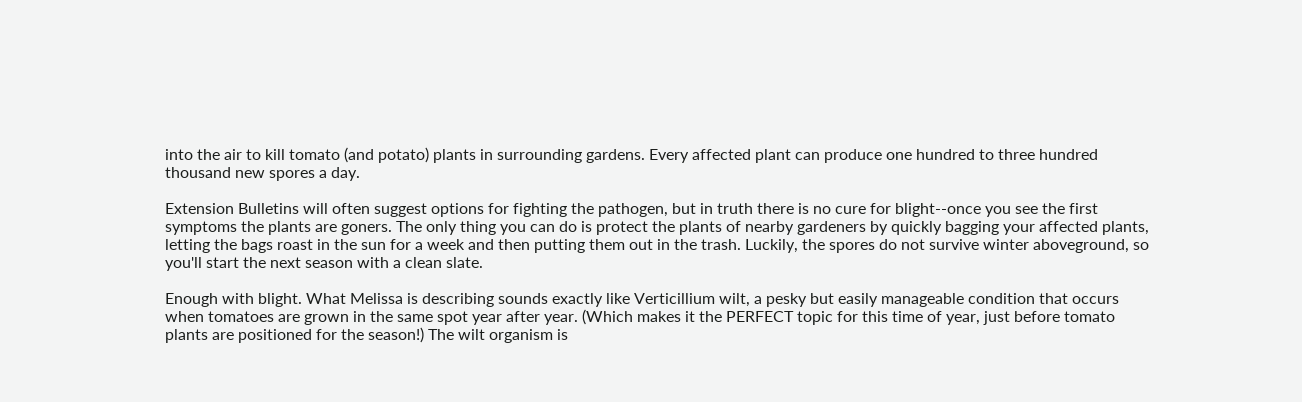into the air to kill tomato (and potato) plants in surrounding gardens. Every affected plant can produce one hundred to three hundred thousand new spores a day.

Extension Bulletins will often suggest options for fighting the pathogen, but in truth there is no cure for blight--once you see the first symptoms the plants are goners. The only thing you can do is protect the plants of nearby gardeners by quickly bagging your affected plants, letting the bags roast in the sun for a week and then putting them out in the trash. Luckily, the spores do not survive winter aboveground, so you'll start the next season with a clean slate.

Enough with blight. What Melissa is describing sounds exactly like Verticillium wilt, a pesky but easily manageable condition that occurs when tomatoes are grown in the same spot year after year. (Which makes it the PERFECT topic for this time of year, just before tomato plants are positioned for the season!) The wilt organism is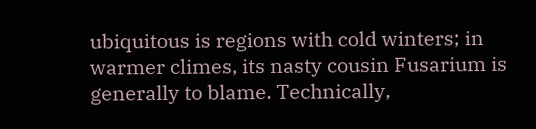ubiquitous is regions with cold winters; in warmer climes, its nasty cousin Fusarium is generally to blame. Technically,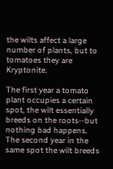the wilts affect a large number of plants, but to tomatoes they are Kryptonite.

The first year a tomato plant occupies a certain spot, the wilt essentially breeds on the roots--but nothing bad happens. The second year in the same spot the wilt breeds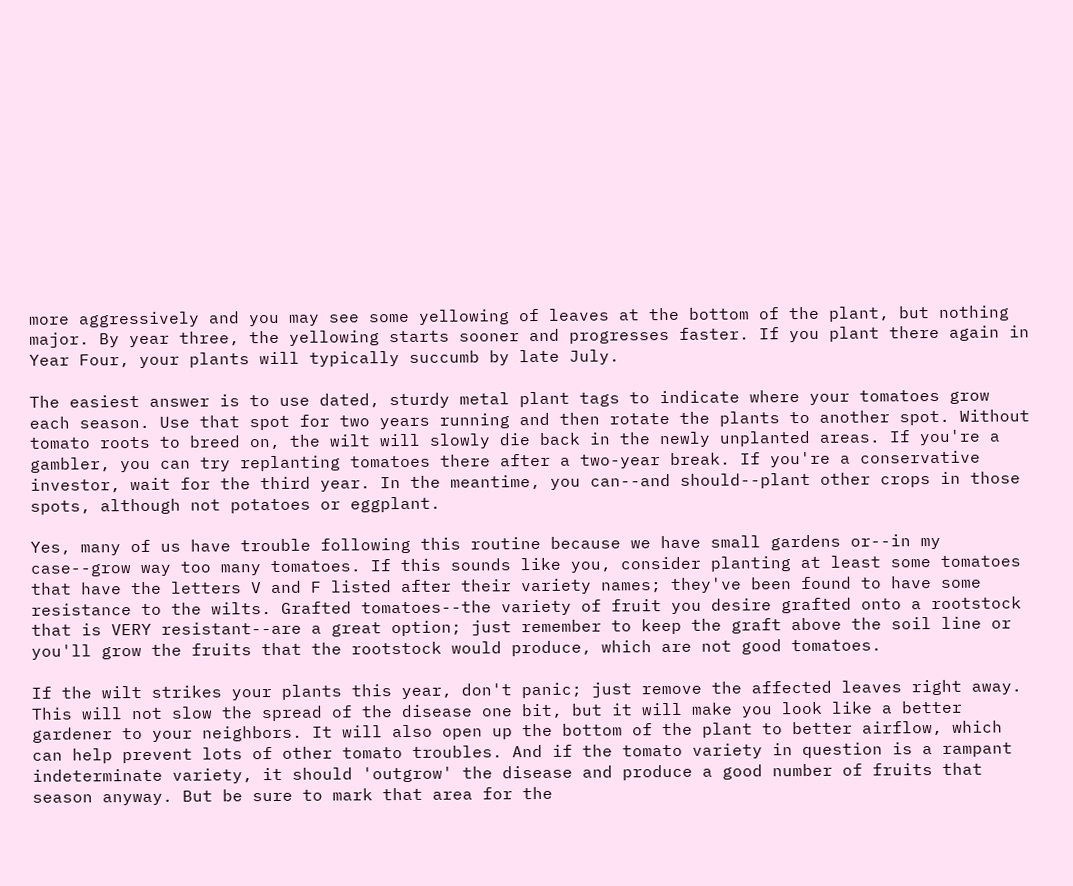more aggressively and you may see some yellowing of leaves at the bottom of the plant, but nothing major. By year three, the yellowing starts sooner and progresses faster. If you plant there again in Year Four, your plants will typically succumb by late July.

The easiest answer is to use dated, sturdy metal plant tags to indicate where your tomatoes grow each season. Use that spot for two years running and then rotate the plants to another spot. Without tomato roots to breed on, the wilt will slowly die back in the newly unplanted areas. If you're a gambler, you can try replanting tomatoes there after a two-year break. If you're a conservative investor, wait for the third year. In the meantime, you can--and should--plant other crops in those spots, although not potatoes or eggplant.

Yes, many of us have trouble following this routine because we have small gardens or--in my case--grow way too many tomatoes. If this sounds like you, consider planting at least some tomatoes that have the letters V and F listed after their variety names; they've been found to have some resistance to the wilts. Grafted tomatoes--the variety of fruit you desire grafted onto a rootstock that is VERY resistant--are a great option; just remember to keep the graft above the soil line or you'll grow the fruits that the rootstock would produce, which are not good tomatoes.

If the wilt strikes your plants this year, don't panic; just remove the affected leaves right away. This will not slow the spread of the disease one bit, but it will make you look like a better gardener to your neighbors. It will also open up the bottom of the plant to better airflow, which can help prevent lots of other tomato troubles. And if the tomato variety in question is a rampant indeterminate variety, it should 'outgrow' the disease and produce a good number of fruits that season anyway. But be sure to mark that area for the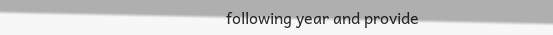following year and provide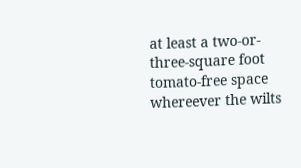at least a two-or-three-square foot tomato-free space whereever the wilts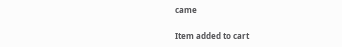came

Item added to cart